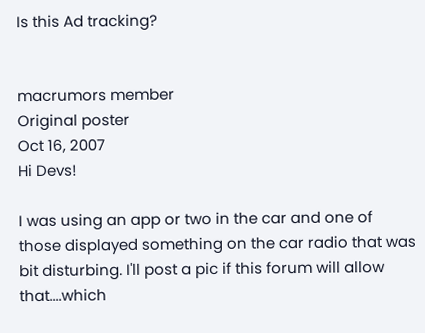Is this Ad tracking?


macrumors member
Original poster
Oct 16, 2007
Hi Devs!

I was using an app or two in the car and one of those displayed something on the car radio that was bit disturbing. I'll post a pic if this forum will allow that....which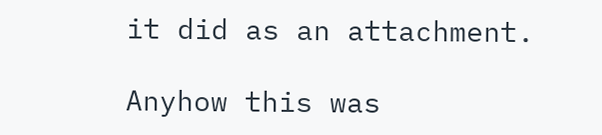it did as an attachment.

Anyhow this was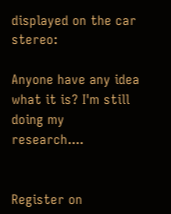displayed on the car stereo:

Anyone have any idea what it is? I'm still doing my research....


Register on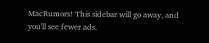MacRumors! This sidebar will go away, and you'll see fewer ads.